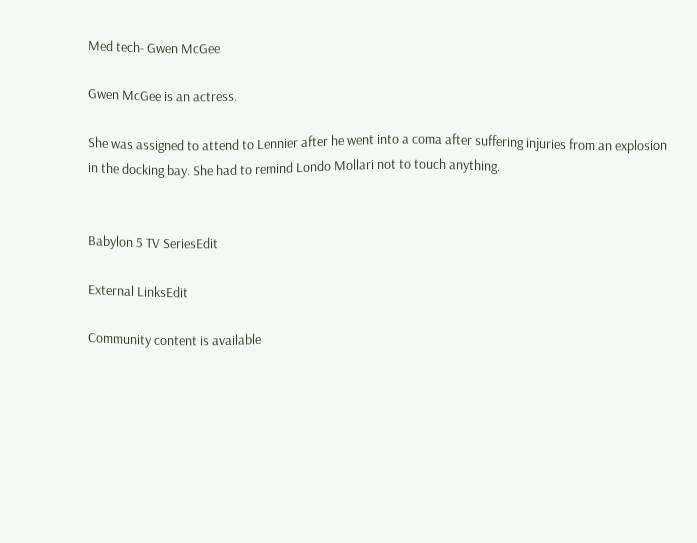Med tech- Gwen McGee

Gwen McGee is an actress.

She was assigned to attend to Lennier after he went into a coma after suffering injuries from an explosion in the docking bay. She had to remind Londo Mollari not to touch anything.


Babylon 5 TV SeriesEdit

External LinksEdit

Community content is available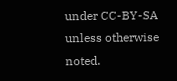under CC-BY-SA unless otherwise noted.